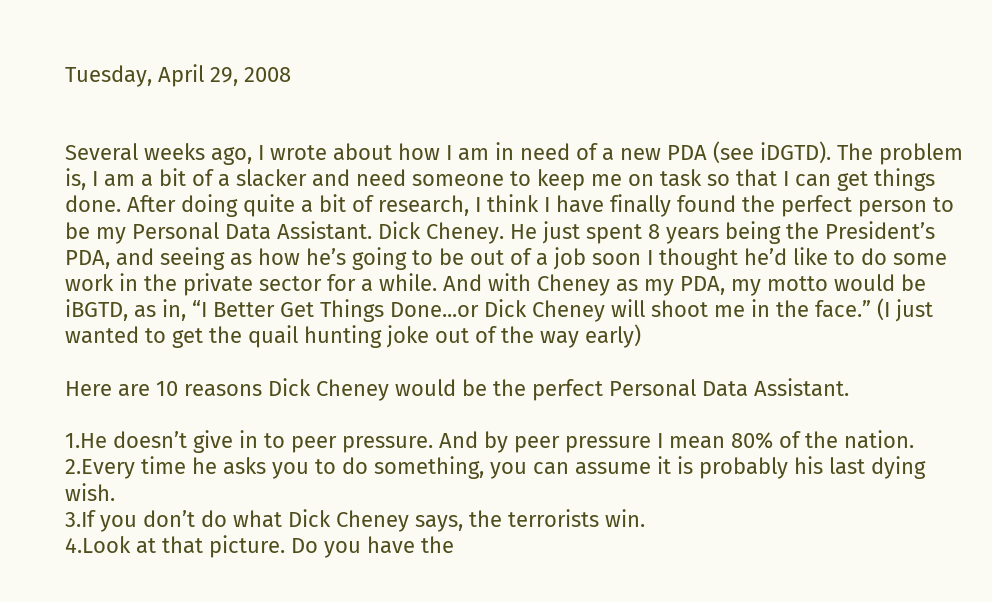Tuesday, April 29, 2008


Several weeks ago, I wrote about how I am in need of a new PDA (see iDGTD). The problem is, I am a bit of a slacker and need someone to keep me on task so that I can get things done. After doing quite a bit of research, I think I have finally found the perfect person to be my Personal Data Assistant. Dick Cheney. He just spent 8 years being the President’s PDA, and seeing as how he’s going to be out of a job soon I thought he’d like to do some work in the private sector for a while. And with Cheney as my PDA, my motto would be iBGTD, as in, “I Better Get Things Done...or Dick Cheney will shoot me in the face.” (I just wanted to get the quail hunting joke out of the way early)

Here are 10 reasons Dick Cheney would be the perfect Personal Data Assistant.

1.He doesn’t give in to peer pressure. And by peer pressure I mean 80% of the nation.
2.Every time he asks you to do something, you can assume it is probably his last dying wish.
3.If you don’t do what Dick Cheney says, the terrorists win.
4.Look at that picture. Do you have the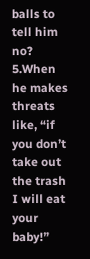balls to tell him no?
5.When he makes threats like, “if you don’t take out the trash I will eat your baby!”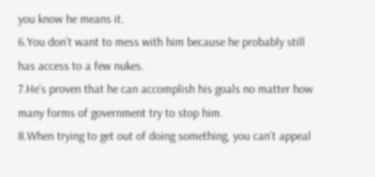you know he means it.
6.You don’t want to mess with him because he probably still has access to a few nukes.
7.He’s proven that he can accomplish his goals no matter how many forms of government try to stop him.
8.When trying to get out of doing something, you can’t appeal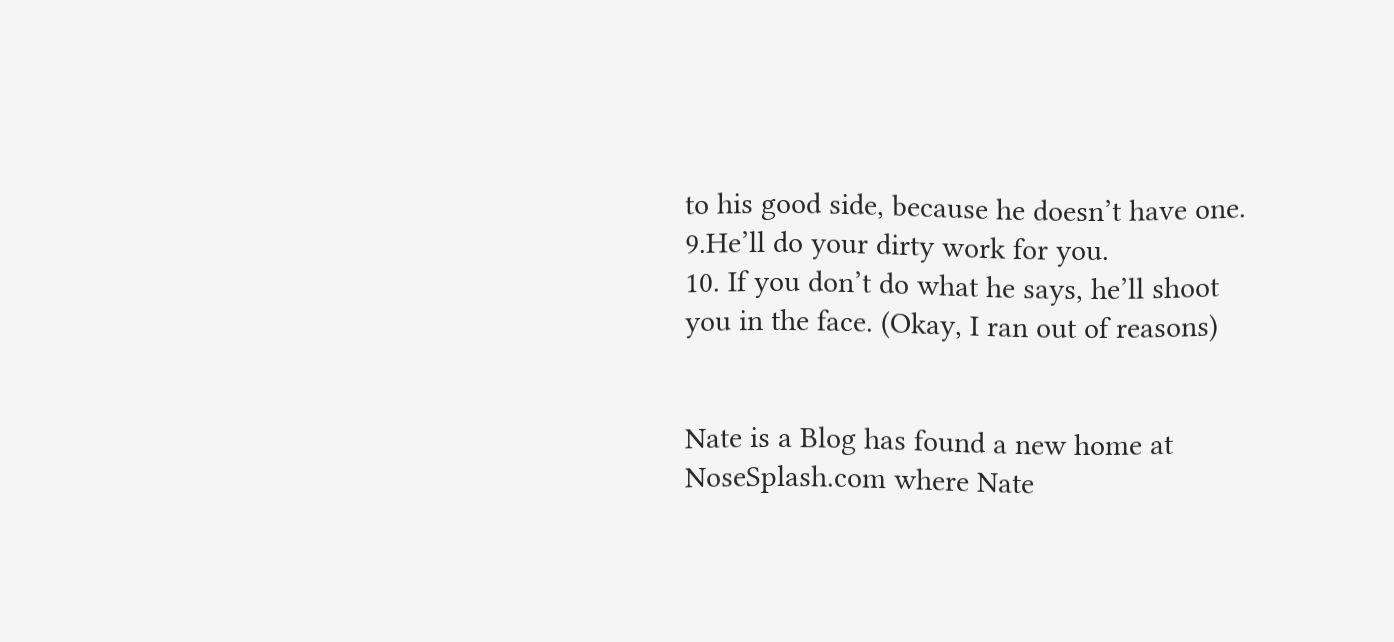to his good side, because he doesn’t have one.
9.He’ll do your dirty work for you.
10. If you don’t do what he says, he’ll shoot you in the face. (Okay, I ran out of reasons)


Nate is a Blog has found a new home at NoseSplash.com where Nate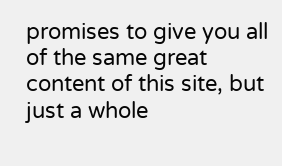promises to give you all of the same great content of this site, but just a whole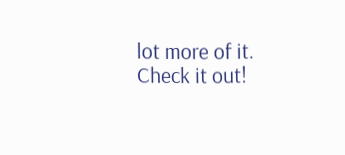lot more of it. Check it out!